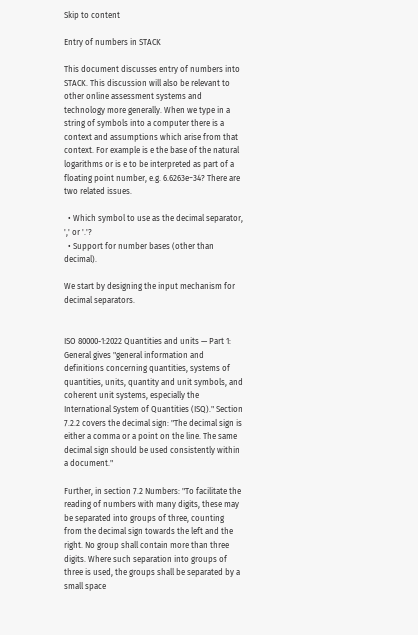Skip to content

Entry of numbers in STACK

This document discusses entry of numbers into STACK. This discussion will also be relevant to other online assessment systems and technology more generally. When we type in a string of symbols into a computer there is a context and assumptions which arise from that context. For example is e the base of the natural logarithms or is e to be interpreted as part of a floating point number, e.g. 6.6263e−34? There are two related issues.

  • Which symbol to use as the decimal separator, ',' or '.'?
  • Support for number bases (other than decimal).

We start by designing the input mechanism for decimal separators.


ISO 80000-1:2022 Quantities and units — Part 1: General gives "general information and definitions concerning quantities, systems of quantities, units, quantity and unit symbols, and coherent unit systems, especially the International System of Quantities (ISQ)." Section 7.2.2 covers the decimal sign: "The decimal sign is either a comma or a point on the line. The same decimal sign should be used consistently within a document."

Further, in section 7.2 Numbers: "To facilitate the reading of numbers with many digits, these may be separated into groups of three, counting from the decimal sign towards the left and the right. No group shall contain more than three digits. Where such separation into groups of three is used, the groups shall be separated by a small space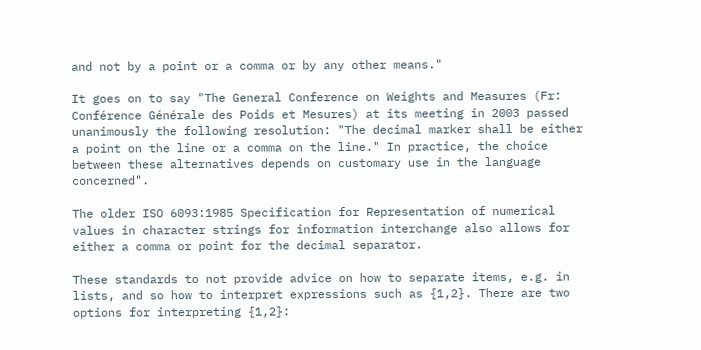and not by a point or a comma or by any other means."

It goes on to say "The General Conference on Weights and Measures (Fr: Conférence Générale des Poids et Mesures) at its meeting in 2003 passed unanimously the following resolution: "The decimal marker shall be either a point on the line or a comma on the line." In practice, the choice between these alternatives depends on customary use in the language concerned".

The older ISO 6093:1985 Specification for Representation of numerical values in character strings for information interchange also allows for either a comma or point for the decimal separator.

These standards to not provide advice on how to separate items, e.g. in lists, and so how to interpret expressions such as {1,2}. There are two options for interpreting {1,2}: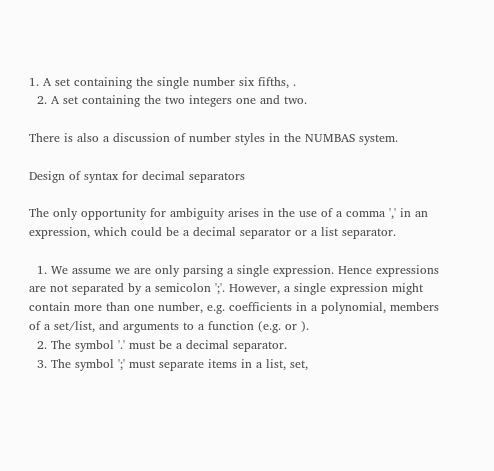1. A set containing the single number six fifths, .
  2. A set containing the two integers one and two.

There is also a discussion of number styles in the NUMBAS system.

Design of syntax for decimal separators

The only opportunity for ambiguity arises in the use of a comma ',' in an expression, which could be a decimal separator or a list separator.

  1. We assume we are only parsing a single expression. Hence expressions are not separated by a semicolon ';'. However, a single expression might contain more than one number, e.g. coefficients in a polynomial, members of a set/list, and arguments to a function (e.g. or ).
  2. The symbol '.' must be a decimal separator.
  3. The symbol ';' must separate items in a list, set,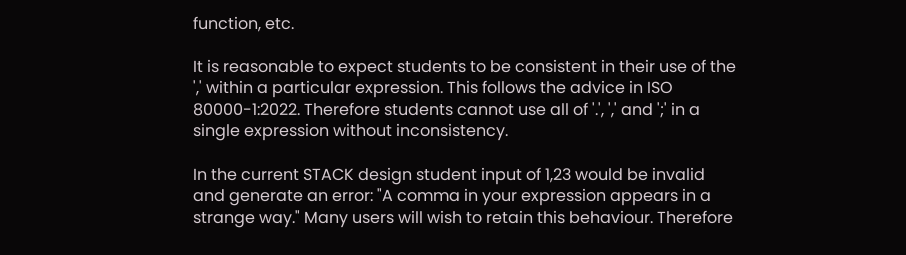function, etc.

It is reasonable to expect students to be consistent in their use of the ',' within a particular expression. This follows the advice in ISO 80000-1:2022. Therefore students cannot use all of '.', ',' and ';' in a single expression without inconsistency.

In the current STACK design student input of 1,23 would be invalid and generate an error: "A comma in your expression appears in a strange way." Many users will wish to retain this behaviour. Therefore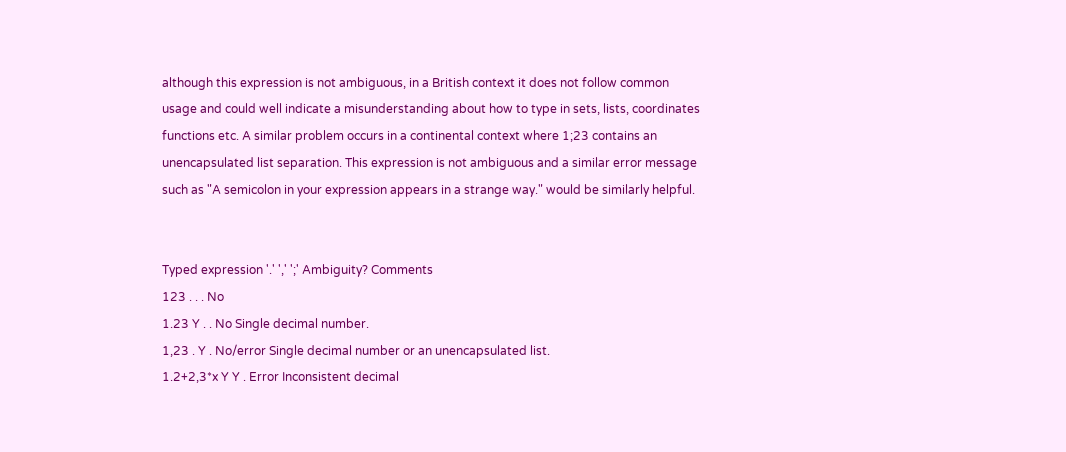although this expression is not ambiguous, in a British context it does not follow common usage and could well indicate a misunderstanding about how to type in sets, lists, coordinates functions etc. A similar problem occurs in a continental context where 1;23 contains an unencapsulated list separation. This expression is not ambiguous and a similar error message such as "A semicolon in your expression appears in a strange way." would be similarly helpful.


Typed expression '.' ',' ';' Ambiguity? Comments
123 . . . No
1.23 Y . . No Single decimal number.
1,23 . Y . No/error Single decimal number or an unencapsulated list.
1.2+2,3*x Y Y . Error Inconsistent decimal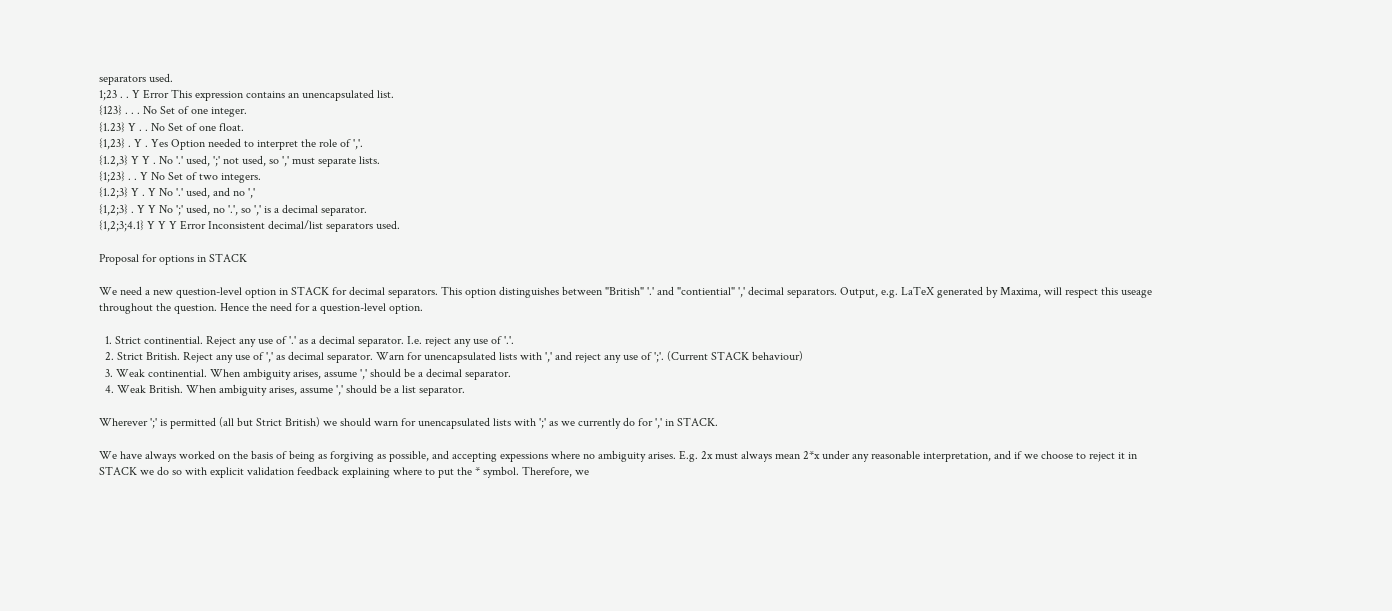separators used.
1;23 . . Y Error This expression contains an unencapsulated list.
{123} . . . No Set of one integer.
{1.23} Y . . No Set of one float.
{1,23} . Y . Yes Option needed to interpret the role of ','.
{1.2,3} Y Y . No '.' used, ';' not used, so ',' must separate lists.
{1;23} . . Y No Set of two integers.
{1.2;3} Y . Y No '.' used, and no ','
{1,2;3} . Y Y No ';' used, no '.', so ',' is a decimal separator.
{1,2;3;4.1} Y Y Y Error Inconsistent decimal/list separators used.

Proposal for options in STACK

We need a new question-level option in STACK for decimal separators. This option distinguishes between "British" '.' and "contiential" ',' decimal separators. Output, e.g. LaTeX generated by Maxima, will respect this useage throughout the question. Hence the need for a question-level option.

  1. Strict continential. Reject any use of '.' as a decimal separator. I.e. reject any use of '.'.
  2. Strict British. Reject any use of ',' as decimal separator. Warn for unencapsulated lists with ',' and reject any use of ';'. (Current STACK behaviour)
  3. Weak continential. When ambiguity arises, assume ',' should be a decimal separator.
  4. Weak British. When ambiguity arises, assume ',' should be a list separator.

Wherever ';' is permitted (all but Strict British) we should warn for unencapsulated lists with ';' as we currently do for ',' in STACK.

We have always worked on the basis of being as forgiving as possible, and accepting expessions where no ambiguity arises. E.g. 2x must always mean 2*x under any reasonable interpretation, and if we choose to reject it in STACK we do so with explicit validation feedback explaining where to put the * symbol. Therefore, we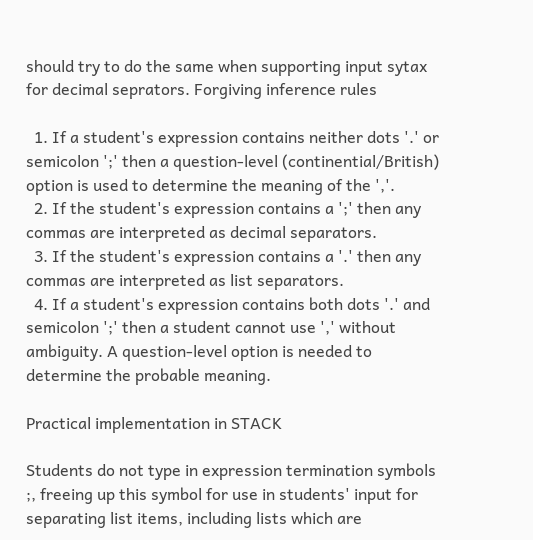should try to do the same when supporting input sytax for decimal seprators. Forgiving inference rules

  1. If a student's expression contains neither dots '.' or semicolon ';' then a question-level (continential/British) option is used to determine the meaning of the ','.
  2. If the student's expression contains a ';' then any commas are interpreted as decimal separators.
  3. If the student's expression contains a '.' then any commas are interpreted as list separators.
  4. If a student's expression contains both dots '.' and semicolon ';' then a student cannot use ',' without ambiguity. A question-level option is needed to determine the probable meaning.

Practical implementation in STACK

Students do not type in expression termination symbols ;, freeing up this symbol for use in students' input for separating list items, including lists which are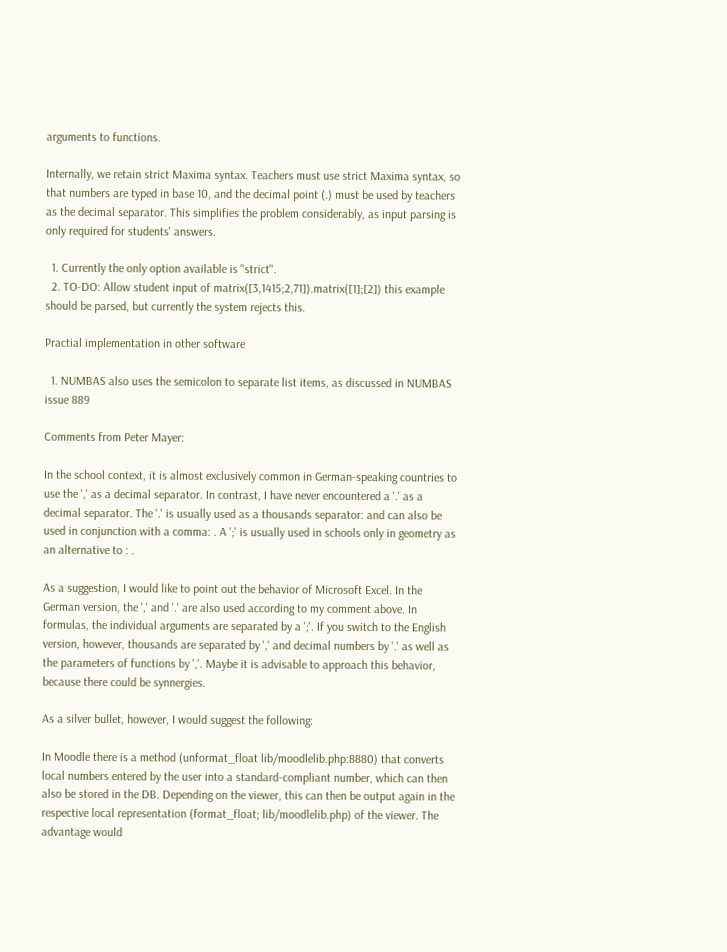arguments to functions.

Internally, we retain strict Maxima syntax. Teachers must use strict Maxima syntax, so that numbers are typed in base 10, and the decimal point (.) must be used by teachers as the decimal separator. This simplifies the problem considerably, as input parsing is only required for students' answers.

  1. Currently the only option available is "strict".
  2. TO-DO: Allow student input of matrix([3,1415;2,71]).matrix([1];[2]) this example should be parsed, but currently the system rejects this.

Practial implementation in other software

  1. NUMBAS also uses the semicolon to separate list items, as discussed in NUMBAS issue 889

Comments from Peter Mayer:

In the school context, it is almost exclusively common in German-speaking countries to use the ',' as a decimal separator. In contrast, I have never encountered a '.' as a decimal separator. The '.' is usually used as a thousands separator: and can also be used in conjunction with a comma: . A ';' is usually used in schools only in geometry as an alternative to : .

As a suggestion, I would like to point out the behavior of Microsoft Excel. In the German version, the ',' and '.' are also used according to my comment above. In formulas, the individual arguments are separated by a ';'. If you switch to the English version, however, thousands are separated by ',' and decimal numbers by '.' as well as the parameters of functions by ','. Maybe it is advisable to approach this behavior, because there could be synnergies.

As a silver bullet, however, I would suggest the following:

In Moodle there is a method (unformat_float lib/moodlelib.php:8880) that converts local numbers entered by the user into a standard-compliant number, which can then also be stored in the DB. Depending on the viewer, this can then be output again in the respective local representation (format_float; lib/moodlelib.php) of the viewer. The advantage would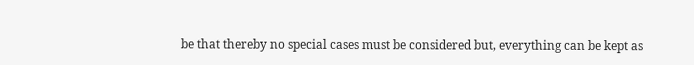be that thereby no special cases must be considered but, everything can be kept as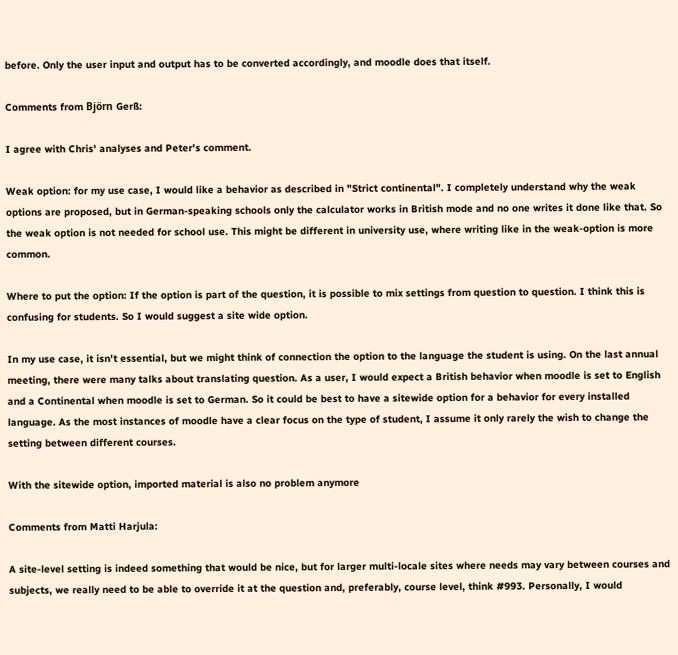before. Only the user input and output has to be converted accordingly, and moodle does that itself.

Comments from Björn Gerß:

I agree with Chris' analyses and Peter's comment.

Weak option: for my use case, I would like a behavior as described in "Strict continental". I completely understand why the weak options are proposed, but in German-speaking schools only the calculator works in British mode and no one writes it done like that. So the weak option is not needed for school use. This might be different in university use, where writing like in the weak-option is more common.

Where to put the option: If the option is part of the question, it is possible to mix settings from question to question. I think this is confusing for students. So I would suggest a site wide option.

In my use case, it isn't essential, but we might think of connection the option to the language the student is using. On the last annual meeting, there were many talks about translating question. As a user, I would expect a British behavior when moodle is set to English and a Continental when moodle is set to German. So it could be best to have a sitewide option for a behavior for every installed language. As the most instances of moodle have a clear focus on the type of student, I assume it only rarely the wish to change the setting between different courses.

With the sitewide option, imported material is also no problem anymore

Comments from Matti Harjula:

A site-level setting is indeed something that would be nice, but for larger multi-locale sites where needs may vary between courses and subjects, we really need to be able to override it at the question and, preferably, course level, think #993. Personally, I would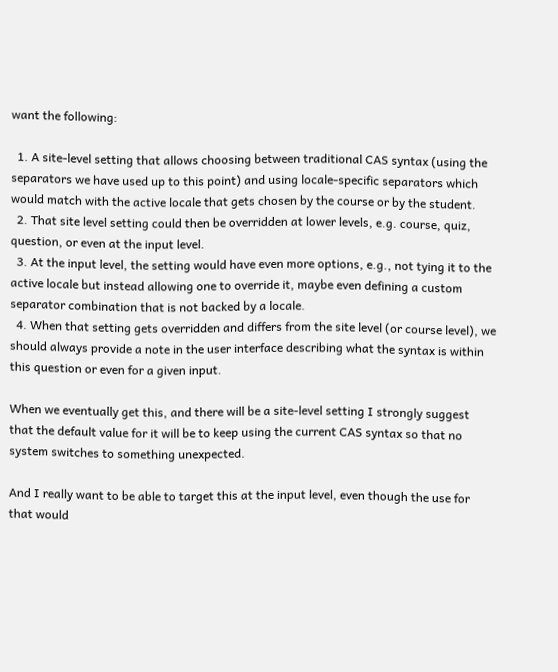want the following:

  1. A site-level setting that allows choosing between traditional CAS syntax (using the separators we have used up to this point) and using locale-specific separators which would match with the active locale that gets chosen by the course or by the student.
  2. That site level setting could then be overridden at lower levels, e.g. course, quiz, question, or even at the input level.
  3. At the input level, the setting would have even more options, e.g., not tying it to the active locale but instead allowing one to override it, maybe even defining a custom separator combination that is not backed by a locale.
  4. When that setting gets overridden and differs from the site level (or course level), we should always provide a note in the user interface describing what the syntax is within this question or even for a given input.

When we eventually get this, and there will be a site-level setting I strongly suggest that the default value for it will be to keep using the current CAS syntax so that no system switches to something unexpected.

And I really want to be able to target this at the input level, even though the use for that would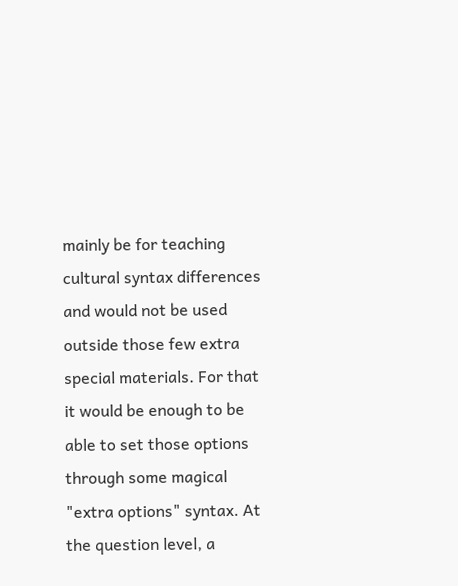mainly be for teaching cultural syntax differences and would not be used outside those few extra special materials. For that it would be enough to be able to set those options through some magical "extra options" syntax. At the question level, a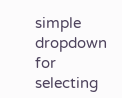simple dropdown for selecting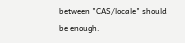between "CAS/locale" should be enough.